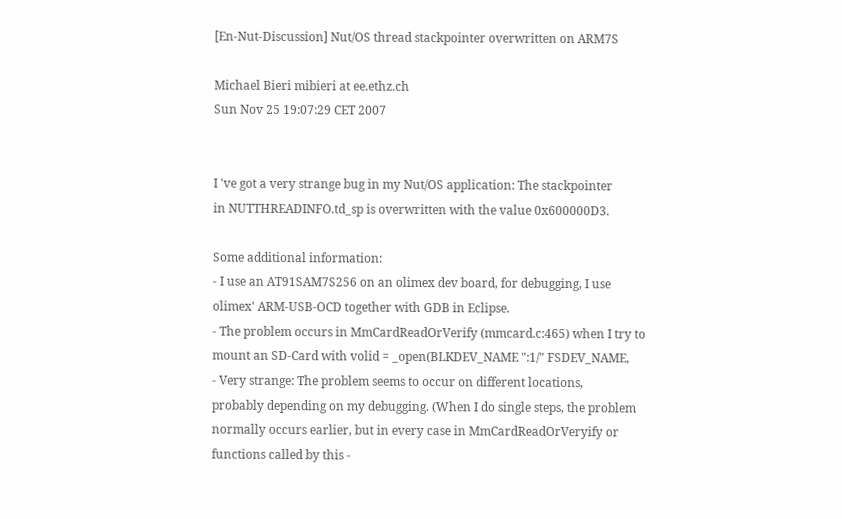[En-Nut-Discussion] Nut/OS thread stackpointer overwritten on ARM7S

Michael Bieri mibieri at ee.ethz.ch
Sun Nov 25 19:07:29 CET 2007


I 've got a very strange bug in my Nut/OS application: The stackpointer
in NUTTHREADINFO.td_sp is overwritten with the value 0x600000D3.

Some additional information:
- I use an AT91SAM7S256 on an olimex dev board, for debugging, I use
olimex' ARM-USB-OCD together with GDB in Eclipse.
- The problem occurs in MmCardReadOrVerify (mmcard.c:465) when I try to
mount an SD-Card with volid = _open(BLKDEV_NAME ":1/" FSDEV_NAME,
- Very strange: The problem seems to occur on different locations,
probably depending on my debugging. (When I do single steps, the problem
normally occurs earlier, but in every case in MmCardReadOrVeryify or
functions called by this -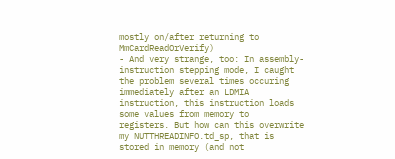mostly on/after returning to MmCardReadOrVerify)
- And very strange, too: In assembly-instruction stepping mode, I caught
the problem several times occuring immediately after an LDMIA
instruction, this instruction loads some values from memory to
registers. But how can this overwrite my NUTTHREADINFO.td_sp, that is
stored in memory (and not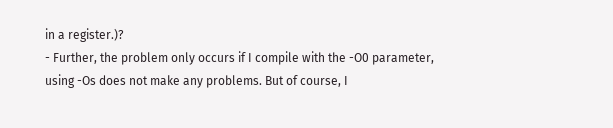in a register.)?
- Further, the problem only occurs if I compile with the -O0 parameter,
using -Os does not make any problems. But of course, I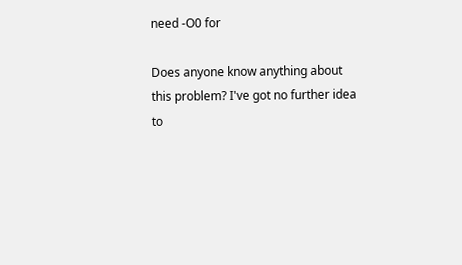need -O0 for

Does anyone know anything about this problem? I've got no further idea
to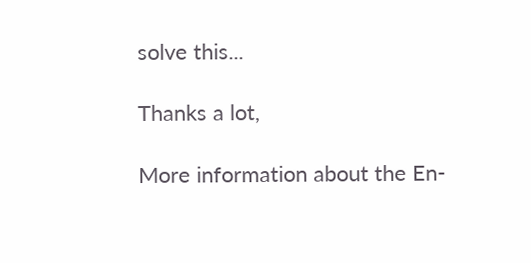solve this...

Thanks a lot,

More information about the En-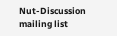Nut-Discussion mailing list